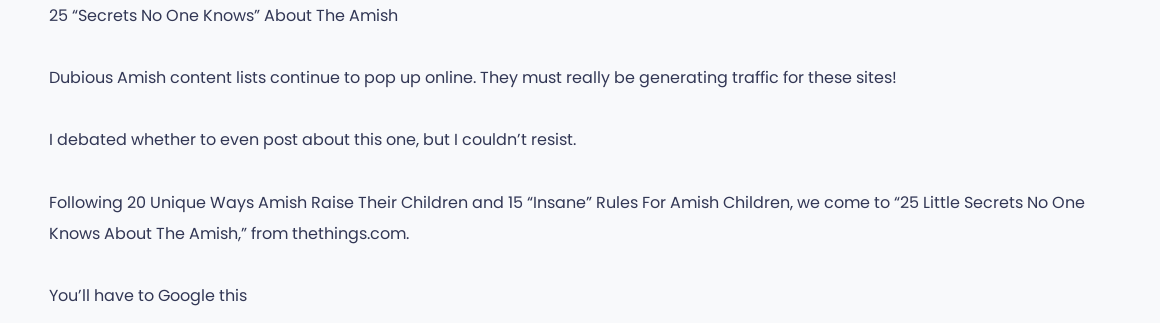25 “Secrets No One Knows” About The Amish

Dubious Amish content lists continue to pop up online. They must really be generating traffic for these sites!

I debated whether to even post about this one, but I couldn’t resist.

Following 20 Unique Ways Amish Raise Their Children and 15 “Insane” Rules For Amish Children, we come to “25 Little Secrets No One Knows About The Amish,” from thethings.com.

You’ll have to Google this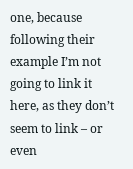one, because following their example I’m not going to link it here, as they don’t seem to link – or even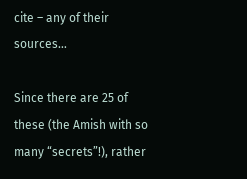cite – any of their sources…

Since there are 25 of these (the Amish with so many “secrets”!), rather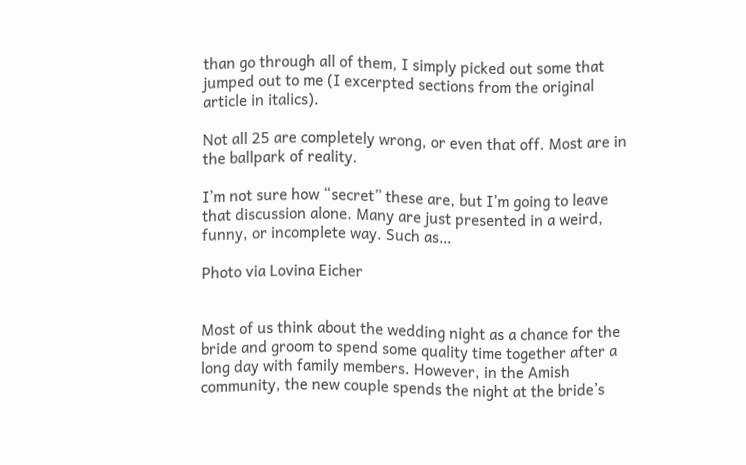than go through all of them, I simply picked out some that jumped out to me (I excerpted sections from the original article in italics).

Not all 25 are completely wrong, or even that off. Most are in the ballpark of reality.

I’m not sure how “secret” these are, but I’m going to leave that discussion alone. Many are just presented in a weird, funny, or incomplete way. Such as…

Photo via Lovina Eicher


Most of us think about the wedding night as a chance for the bride and groom to spend some quality time together after a long day with family members. However, in the Amish community, the new couple spends the night at the bride’s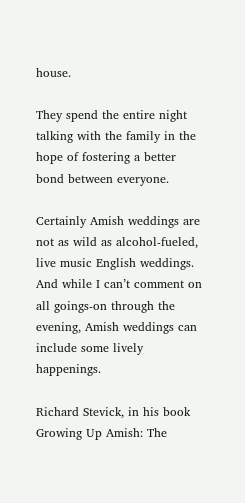house.

They spend the entire night talking with the family in the hope of fostering a better bond between everyone.

Certainly Amish weddings are not as wild as alcohol-fueled, live music English weddings. And while I can’t comment on all goings-on through the evening, Amish weddings can include some lively happenings.

Richard Stevick, in his book Growing Up Amish: The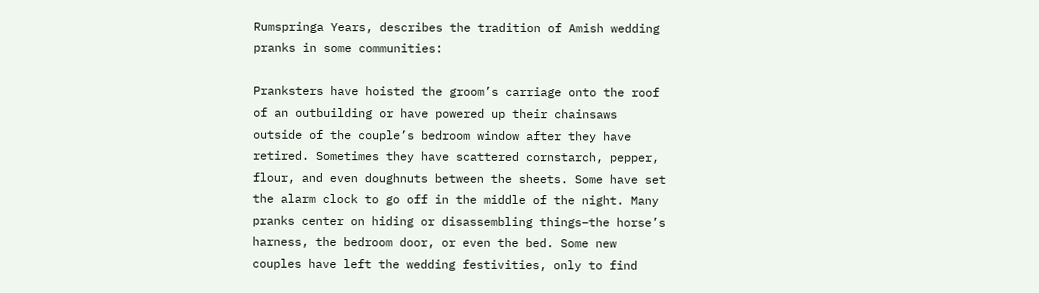Rumspringa Years, describes the tradition of Amish wedding pranks in some communities:

Pranksters have hoisted the groom’s carriage onto the roof of an outbuilding or have powered up their chainsaws outside of the couple’s bedroom window after they have retired. Sometimes they have scattered cornstarch, pepper, flour, and even doughnuts between the sheets. Some have set the alarm clock to go off in the middle of the night. Many pranks center on hiding or disassembling things–the horse’s harness, the bedroom door, or even the bed. Some new couples have left the wedding festivities, only to find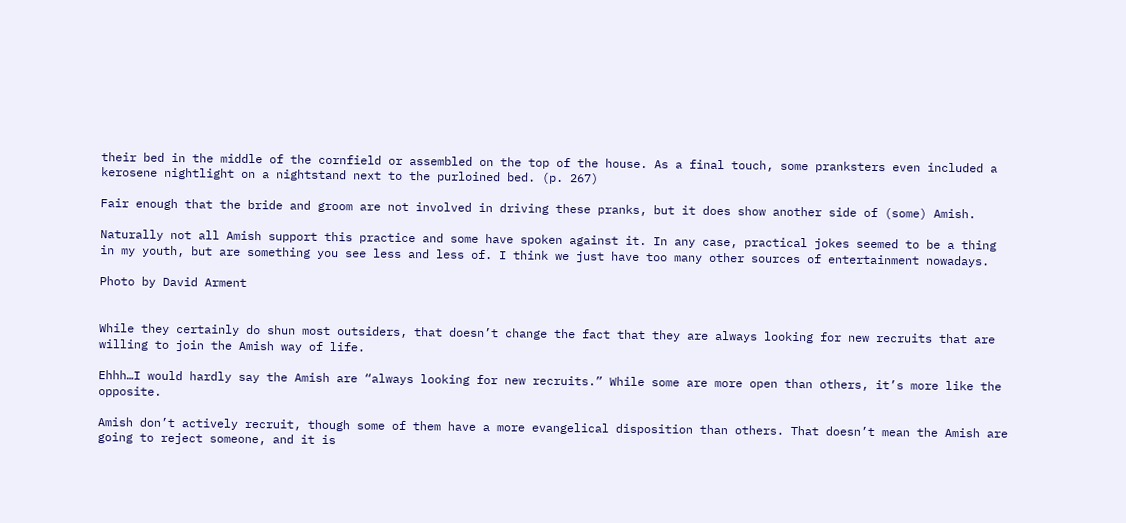their bed in the middle of the cornfield or assembled on the top of the house. As a final touch, some pranksters even included a kerosene nightlight on a nightstand next to the purloined bed. (p. 267)

Fair enough that the bride and groom are not involved in driving these pranks, but it does show another side of (some) Amish.

Naturally not all Amish support this practice and some have spoken against it. In any case, practical jokes seemed to be a thing in my youth, but are something you see less and less of. I think we just have too many other sources of entertainment nowadays.

Photo by David Arment


While they certainly do shun most outsiders, that doesn’t change the fact that they are always looking for new recruits that are willing to join the Amish way of life.

Ehhh…I would hardly say the Amish are “always looking for new recruits.” While some are more open than others, it’s more like the opposite.

Amish don’t actively recruit, though some of them have a more evangelical disposition than others. That doesn’t mean the Amish are going to reject someone, and it is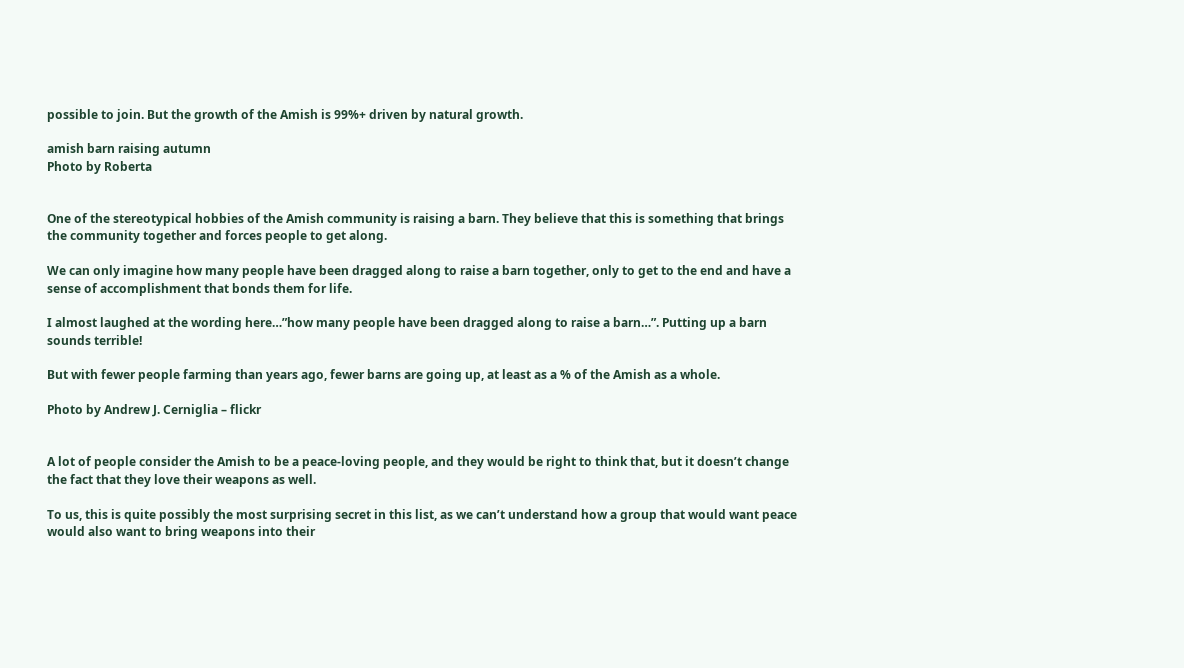possible to join. But the growth of the Amish is 99%+ driven by natural growth.

amish barn raising autumn
Photo by Roberta


One of the stereotypical hobbies of the Amish community is raising a barn. They believe that this is something that brings the community together and forces people to get along.

We can only imagine how many people have been dragged along to raise a barn together, only to get to the end and have a sense of accomplishment that bonds them for life.

I almost laughed at the wording here…”how many people have been dragged along to raise a barn…”. Putting up a barn sounds terrible!

But with fewer people farming than years ago, fewer barns are going up, at least as a % of the Amish as a whole.

Photo by Andrew J. Cerniglia – flickr


A lot of people consider the Amish to be a peace-loving people, and they would be right to think that, but it doesn’t change the fact that they love their weapons as well.

To us, this is quite possibly the most surprising secret in this list, as we can’t understand how a group that would want peace would also want to bring weapons into their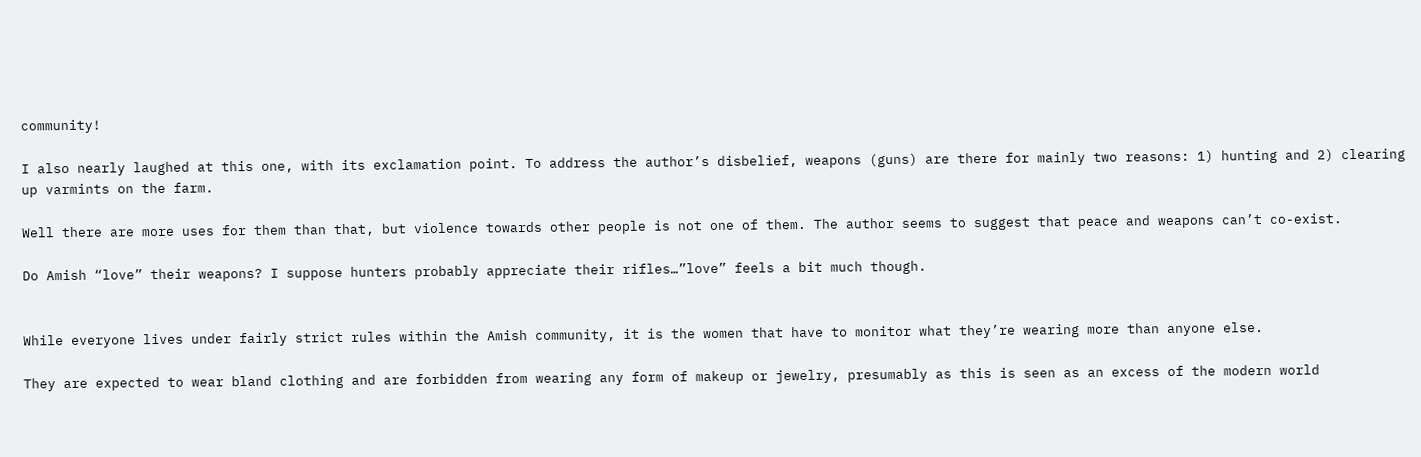community!

I also nearly laughed at this one, with its exclamation point. To address the author’s disbelief, weapons (guns) are there for mainly two reasons: 1) hunting and 2) clearing up varmints on the farm.

Well there are more uses for them than that, but violence towards other people is not one of them. The author seems to suggest that peace and weapons can’t co-exist.

Do Amish “love” their weapons? I suppose hunters probably appreciate their rifles…”love” feels a bit much though.


While everyone lives under fairly strict rules within the Amish community, it is the women that have to monitor what they’re wearing more than anyone else.

They are expected to wear bland clothing and are forbidden from wearing any form of makeup or jewelry, presumably as this is seen as an excess of the modern world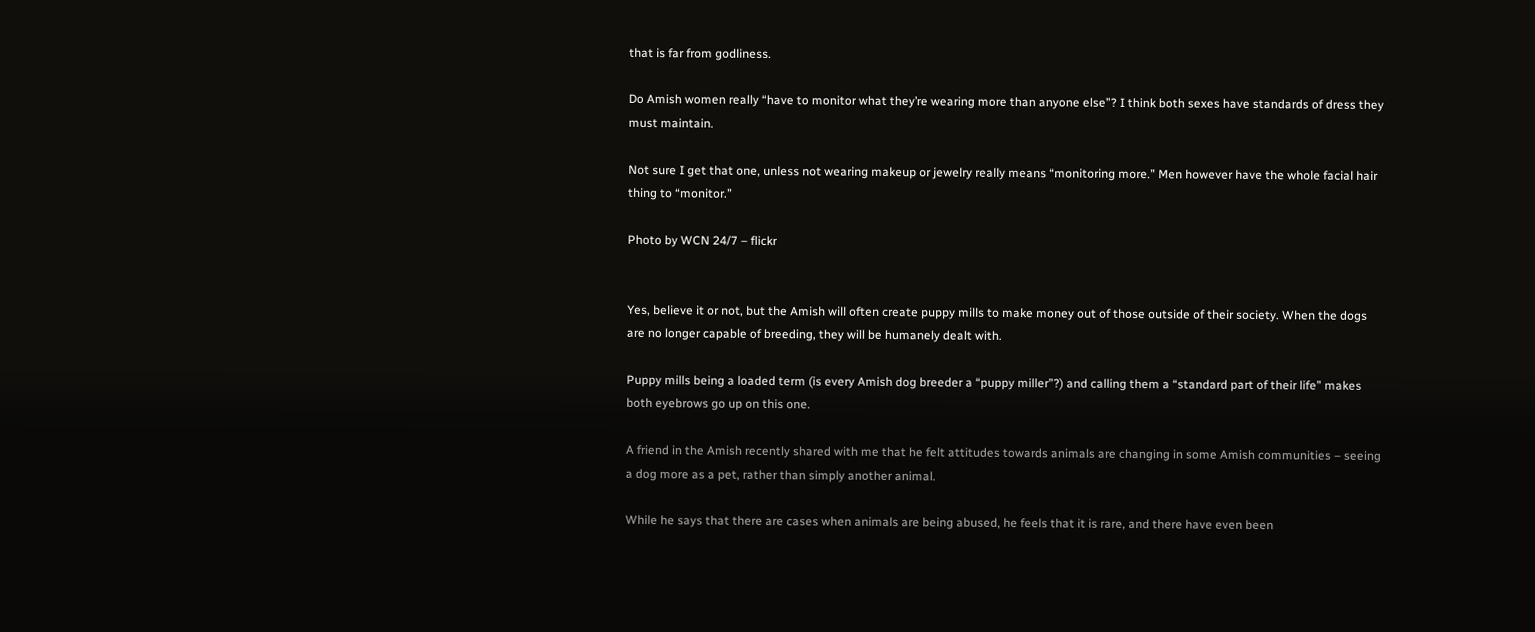that is far from godliness.

Do Amish women really “have to monitor what they’re wearing more than anyone else”? I think both sexes have standards of dress they must maintain.

Not sure I get that one, unless not wearing makeup or jewelry really means “monitoring more.” Men however have the whole facial hair thing to “monitor.”

Photo by WCN 24/7 – flickr


Yes, believe it or not, but the Amish will often create puppy mills to make money out of those outside of their society. When the dogs are no longer capable of breeding, they will be humanely dealt with.

Puppy mills being a loaded term (is every Amish dog breeder a “puppy miller”?) and calling them a “standard part of their life” makes both eyebrows go up on this one.

A friend in the Amish recently shared with me that he felt attitudes towards animals are changing in some Amish communities – seeing a dog more as a pet, rather than simply another animal.

While he says that there are cases when animals are being abused, he feels that it is rare, and there have even been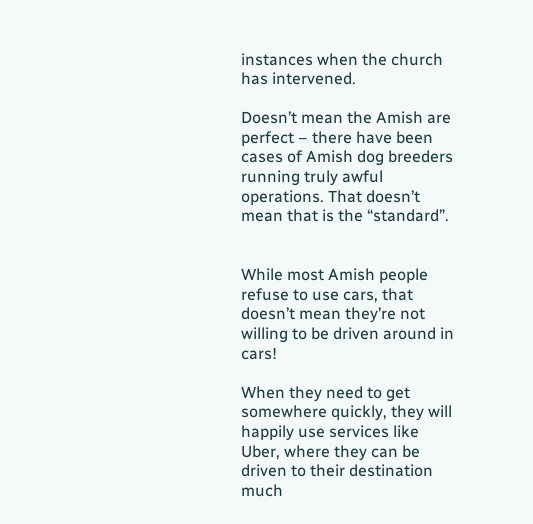instances when the church has intervened.

Doesn’t mean the Amish are perfect – there have been cases of Amish dog breeders running truly awful operations. That doesn’t mean that is the “standard”.


While most Amish people refuse to use cars, that doesn’t mean they’re not willing to be driven around in cars!

When they need to get somewhere quickly, they will happily use services like Uber, where they can be driven to their destination much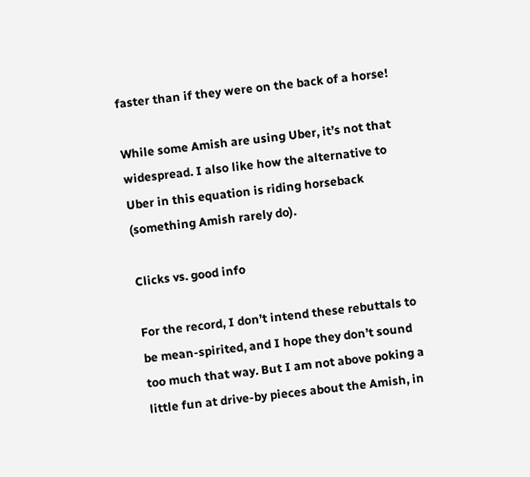faster than if they were on the back of a horse!

While some Amish are using Uber, it’s not that widespread. I also like how the alternative to Uber in this equation is riding horseback (something Amish rarely do).

Clicks vs. good info

For the record, I don’t intend these rebuttals to be mean-spirited, and I hope they don’t sound too much that way. But I am not above poking a little fun at drive-by pieces about the Amish, in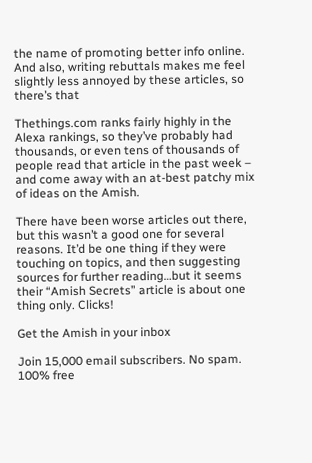the name of promoting better info online. And also, writing rebuttals makes me feel slightly less annoyed by these articles, so there’s that

Thethings.com ranks fairly highly in the Alexa rankings, so they’ve probably had thousands, or even tens of thousands of people read that article in the past week – and come away with an at-best patchy mix of ideas on the Amish.

There have been worse articles out there, but this wasn’t a good one for several reasons. It’d be one thing if they were touching on topics, and then suggesting sources for further reading…but it seems their “Amish Secrets” article is about one thing only. Clicks!

Get the Amish in your inbox

Join 15,000 email subscribers. No spam. 100% free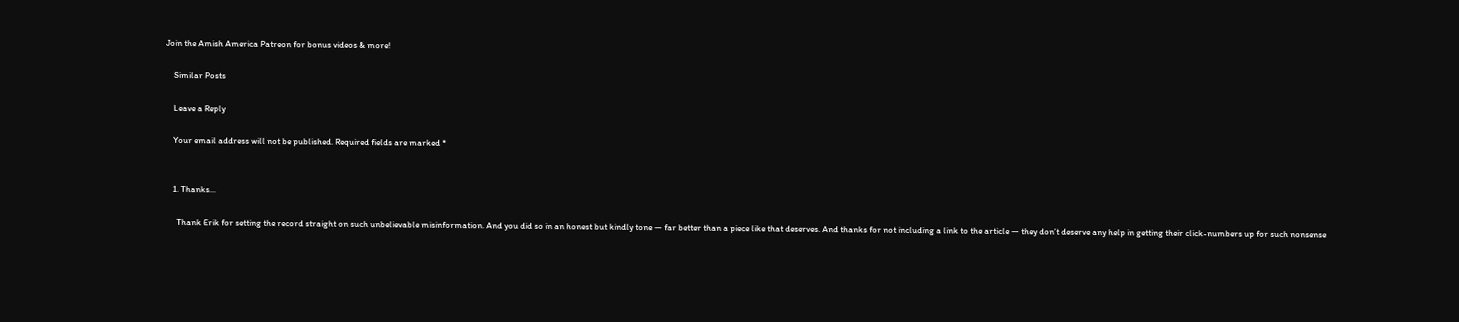Join the Amish America Patreon for bonus videos & more!

    Similar Posts

    Leave a Reply

    Your email address will not be published. Required fields are marked *


    1. Thanks...

      Thank Erik for setting the record straight on such unbelievable misinformation. And you did so in an honest but kindly tone — far better than a piece like that deserves. And thanks for not including a link to the article — they don’t deserve any help in getting their click-numbers up for such nonsense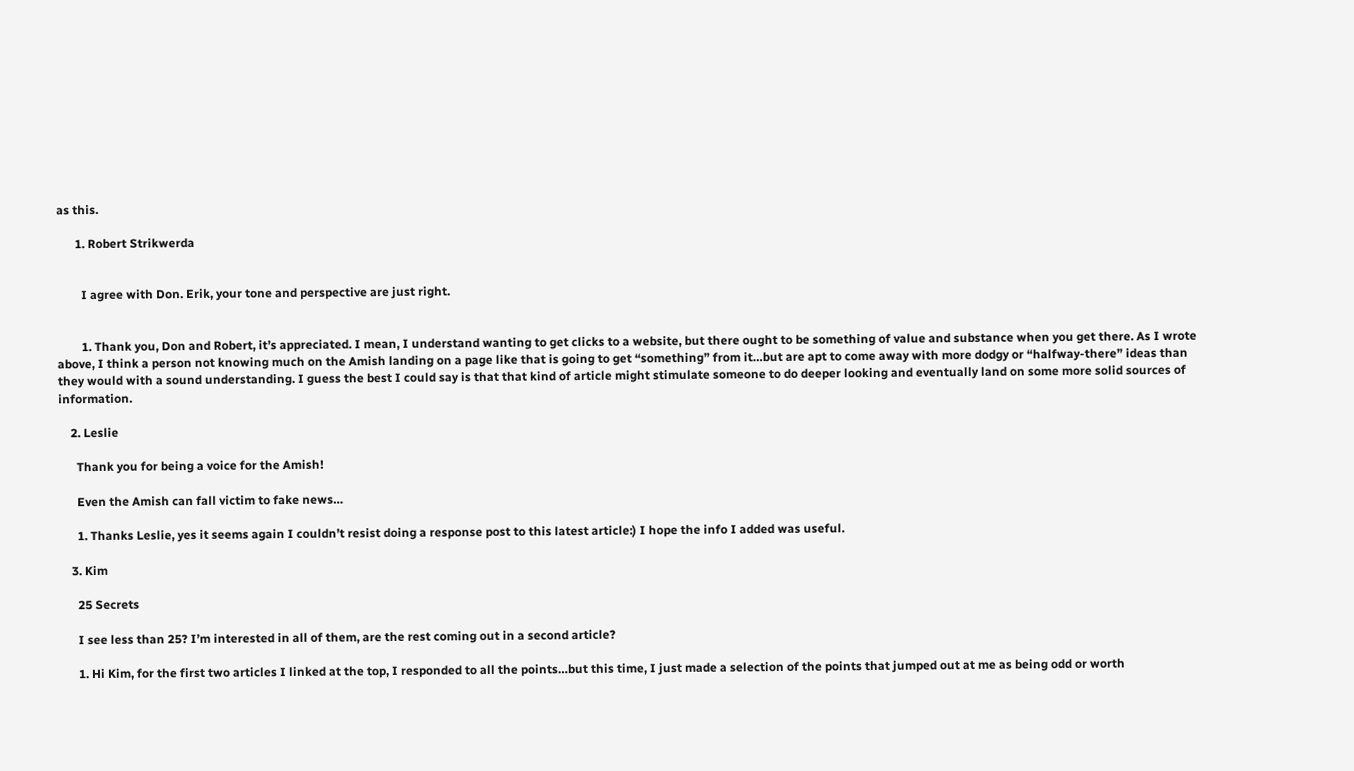as this.

      1. Robert Strikwerda


        I agree with Don. Erik, your tone and perspective are just right.


        1. Thank you, Don and Robert, it’s appreciated. I mean, I understand wanting to get clicks to a website, but there ought to be something of value and substance when you get there. As I wrote above, I think a person not knowing much on the Amish landing on a page like that is going to get “something” from it…but are apt to come away with more dodgy or “halfway-there” ideas than they would with a sound understanding. I guess the best I could say is that that kind of article might stimulate someone to do deeper looking and eventually land on some more solid sources of information.

    2. Leslie

      Thank you for being a voice for the Amish!

      Even the Amish can fall victim to fake news…

      1. Thanks Leslie, yes it seems again I couldn’t resist doing a response post to this latest article:) I hope the info I added was useful.

    3. Kim

      25 Secrets

      I see less than 25? I’m interested in all of them, are the rest coming out in a second article?

      1. Hi Kim, for the first two articles I linked at the top, I responded to all the points…but this time, I just made a selection of the points that jumped out at me as being odd or worth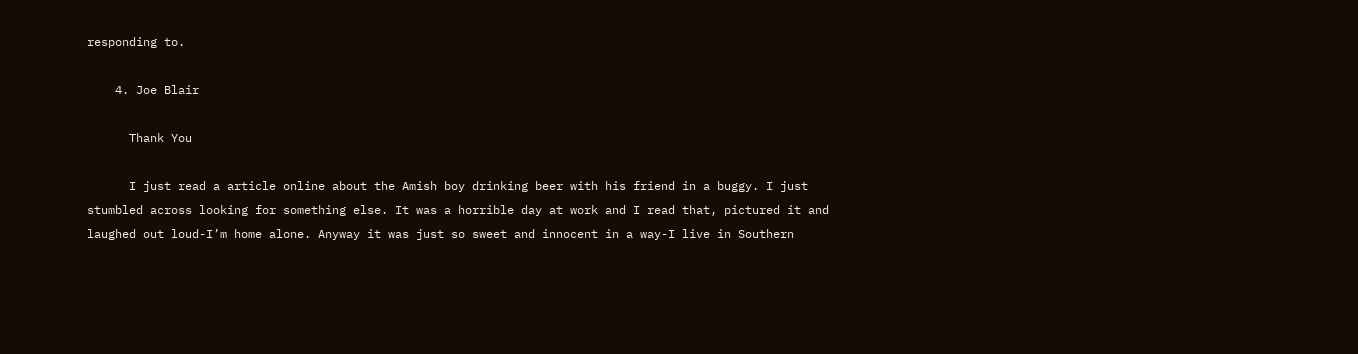responding to.

    4. Joe Blair

      Thank You

      I just read a article online about the Amish boy drinking beer with his friend in a buggy. I just stumbled across looking for something else. It was a horrible day at work and I read that, pictured it and laughed out loud-I’m home alone. Anyway it was just so sweet and innocent in a way-I live in Southern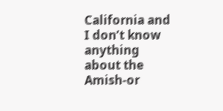California and I don’t know anything about the Amish-or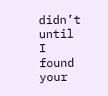didn’t until I found your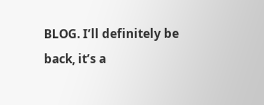BLOG. I’ll definitely be back, it’s a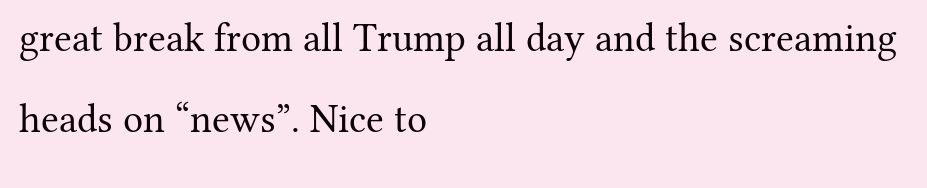great break from all Trump all day and the screaming heads on “news”. Nice to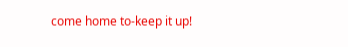come home to-keep it up!